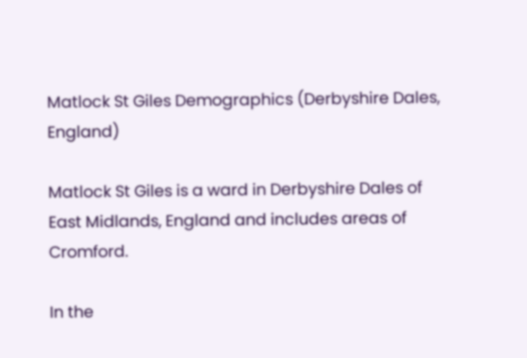Matlock St Giles Demographics (Derbyshire Dales, England)

Matlock St Giles is a ward in Derbyshire Dales of East Midlands, England and includes areas of Cromford.

In the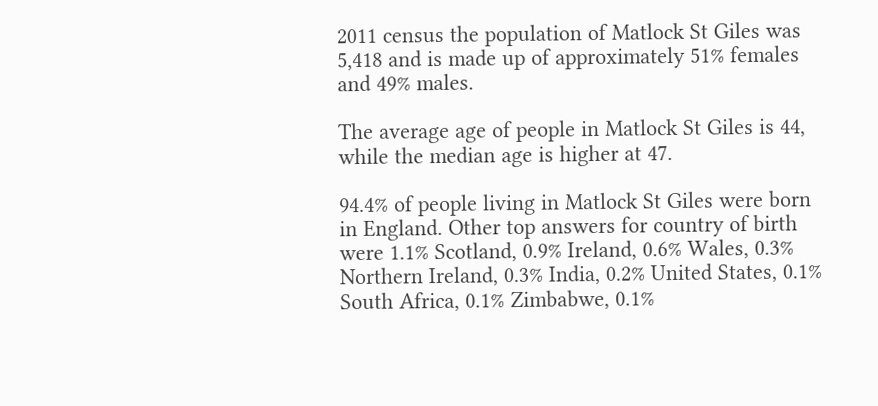2011 census the population of Matlock St Giles was 5,418 and is made up of approximately 51% females and 49% males.

The average age of people in Matlock St Giles is 44, while the median age is higher at 47.

94.4% of people living in Matlock St Giles were born in England. Other top answers for country of birth were 1.1% Scotland, 0.9% Ireland, 0.6% Wales, 0.3% Northern Ireland, 0.3% India, 0.2% United States, 0.1% South Africa, 0.1% Zimbabwe, 0.1%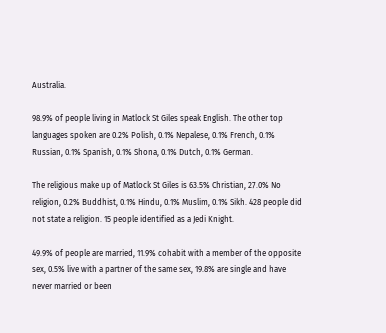Australia.

98.9% of people living in Matlock St Giles speak English. The other top languages spoken are 0.2% Polish, 0.1% Nepalese, 0.1% French, 0.1% Russian, 0.1% Spanish, 0.1% Shona, 0.1% Dutch, 0.1% German.

The religious make up of Matlock St Giles is 63.5% Christian, 27.0% No religion, 0.2% Buddhist, 0.1% Hindu, 0.1% Muslim, 0.1% Sikh. 428 people did not state a religion. 15 people identified as a Jedi Knight.

49.9% of people are married, 11.9% cohabit with a member of the opposite sex, 0.5% live with a partner of the same sex, 19.8% are single and have never married or been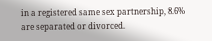in a registered same sex partnership, 8.6% are separated or divorced.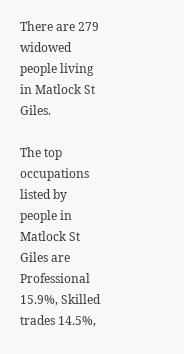There are 279 widowed people living in Matlock St Giles.

The top occupations listed by people in Matlock St Giles are Professional 15.9%, Skilled trades 14.5%,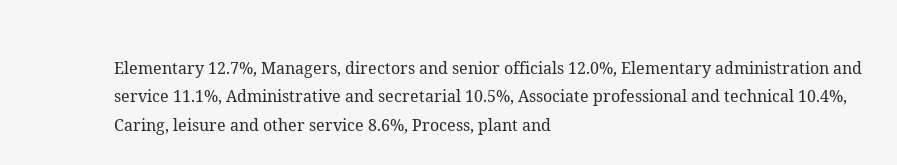Elementary 12.7%, Managers, directors and senior officials 12.0%, Elementary administration and service 11.1%, Administrative and secretarial 10.5%, Associate professional and technical 10.4%, Caring, leisure and other service 8.6%, Process, plant and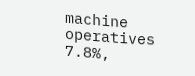machine operatives 7.8%,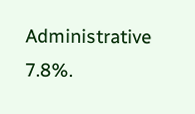Administrative 7.8%.